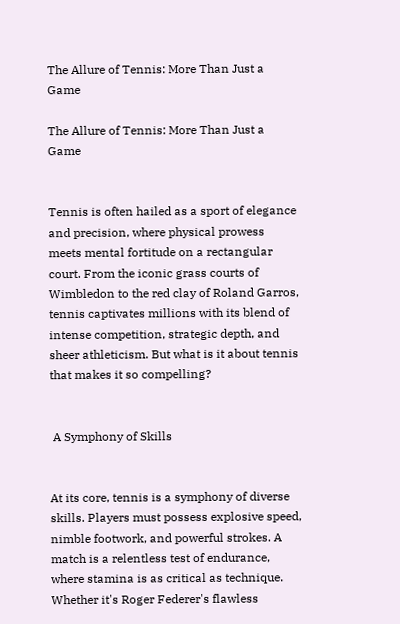The Allure of Tennis: More Than Just a Game

The Allure of Tennis: More Than Just a Game


Tennis is often hailed as a sport of elegance and precision, where physical prowess meets mental fortitude on a rectangular court. From the iconic grass courts of Wimbledon to the red clay of Roland Garros, tennis captivates millions with its blend of intense competition, strategic depth, and sheer athleticism. But what is it about tennis that makes it so compelling?


 A Symphony of Skills


At its core, tennis is a symphony of diverse skills. Players must possess explosive speed, nimble footwork, and powerful strokes. A match is a relentless test of endurance, where stamina is as critical as technique. Whether it's Roger Federer's flawless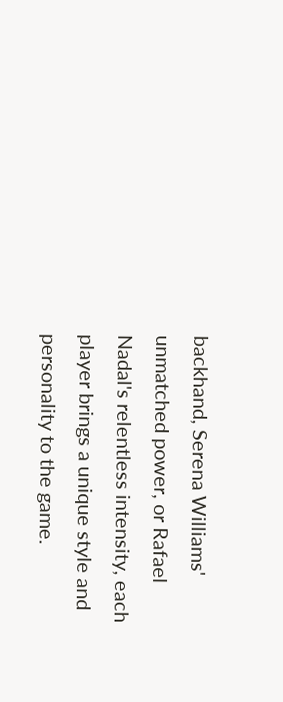backhand, Serena Williams' unmatched power, or Rafael Nadal's relentless intensity, each player brings a unique style and personality to the game.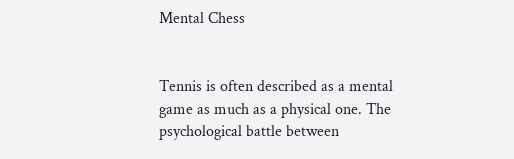Mental Chess


Tennis is often described as a mental game as much as a physical one. The psychological battle between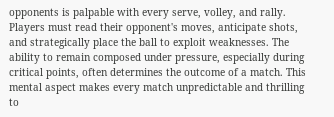opponents is palpable with every serve, volley, and rally. Players must read their opponent's moves, anticipate shots, and strategically place the ball to exploit weaknesses. The ability to remain composed under pressure, especially during critical points, often determines the outcome of a match. This mental aspect makes every match unpredictable and thrilling to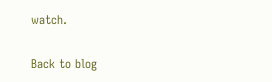watch.

Back to blog